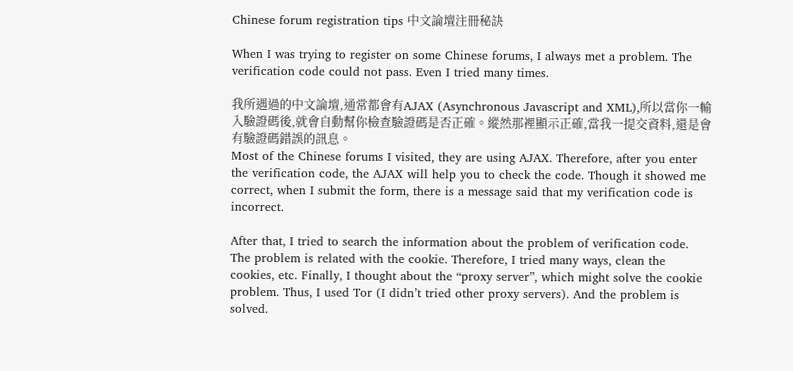Chinese forum registration tips 中文論壇注冊秘訣

When I was trying to register on some Chinese forums, I always met a problem. The verification code could not pass. Even I tried many times.

我所遇過的中文論壇,通常都會有AJAX (Asynchronous Javascript and XML),所以當你一輸入驗證碼後,就會自動幫你檢查驗證碼是否正確。縱然那裡顯示正確,當我一提交資料,還是會有驗證碼錯誤的訊息。
Most of the Chinese forums I visited, they are using AJAX. Therefore, after you enter the verification code, the AJAX will help you to check the code. Though it showed me correct, when I submit the form, there is a message said that my verification code is incorrect.

After that, I tried to search the information about the problem of verification code. The problem is related with the cookie. Therefore, I tried many ways, clean the cookies, etc. Finally, I thought about the “proxy server”, which might solve the cookie problem. Thus, I used Tor (I didn’t tried other proxy servers). And the problem is solved.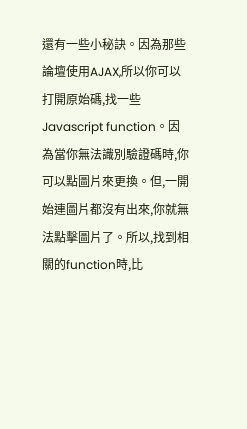還有一些小秘訣。因為那些論壇使用AJAX,所以你可以打開原始碼,找一些Javascript function。因為當你無法識別驗證碼時,你可以點圖片來更換。但,一開始連圖片都沒有出來,你就無法點擊圖片了。所以,找到相關的function時,比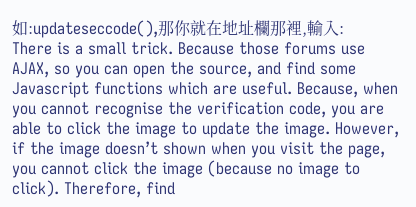如:updateseccode(),那你就在地址欄那裡,輸入:
There is a small trick. Because those forums use AJAX, so you can open the source, and find some Javascript functions which are useful. Because, when you cannot recognise the verification code, you are able to click the image to update the image. However, if the image doesn’t shown when you visit the page, you cannot click the image (because no image to click). Therefore, find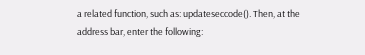a related function, such as: updateseccode(). Then, at the address bar, enter the following: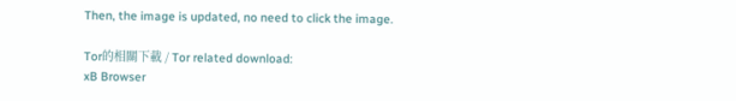Then, the image is updated, no need to click the image.

Tor的相關下載 / Tor related download:
xB Browser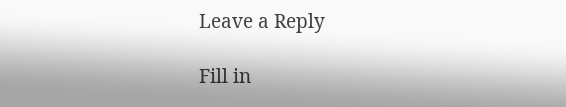Leave a Reply

Fill in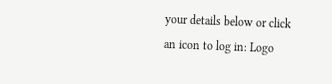your details below or click an icon to log in: Logo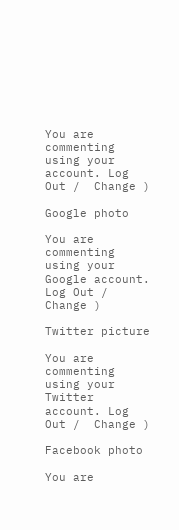You are commenting using your account. Log Out /  Change )

Google photo

You are commenting using your Google account. Log Out /  Change )

Twitter picture

You are commenting using your Twitter account. Log Out /  Change )

Facebook photo

You are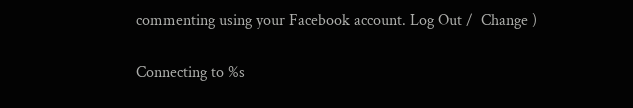commenting using your Facebook account. Log Out /  Change )

Connecting to %s